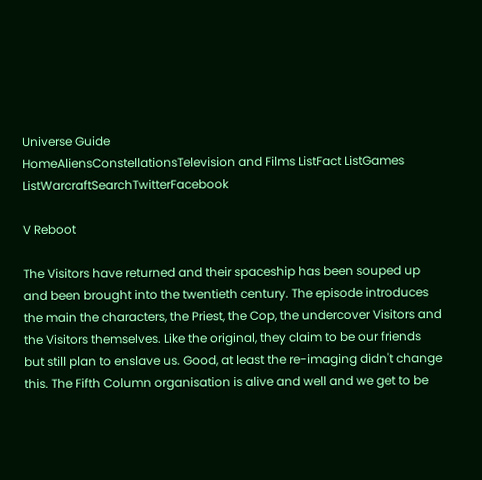Universe Guide
HomeAliensConstellationsTelevision and Films ListFact ListGames ListWarcraftSearchTwitterFacebook

V Reboot

The Visitors have returned and their spaceship has been souped up and been brought into the twentieth century. The episode introduces the main the characters, the Priest, the Cop, the undercover Visitors and the Visitors themselves. Like the original, they claim to be our friends but still plan to enslave us. Good, at least the re-imaging didn't change this. The Fifth Column organisation is alive and well and we get to be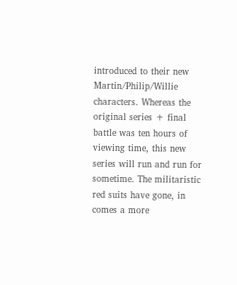introduced to their new Martin/Philip/Willie characters. Whereas the original series + final battle was ten hours of viewing time, this new series will run and run for sometime. The militaristic red suits have gone, in comes a more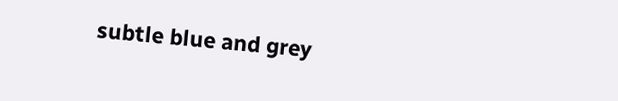subtle blue and grey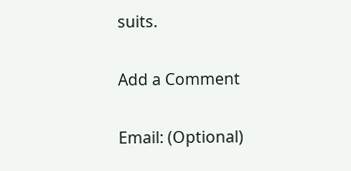suits.

Add a Comment

Email: (Optional)